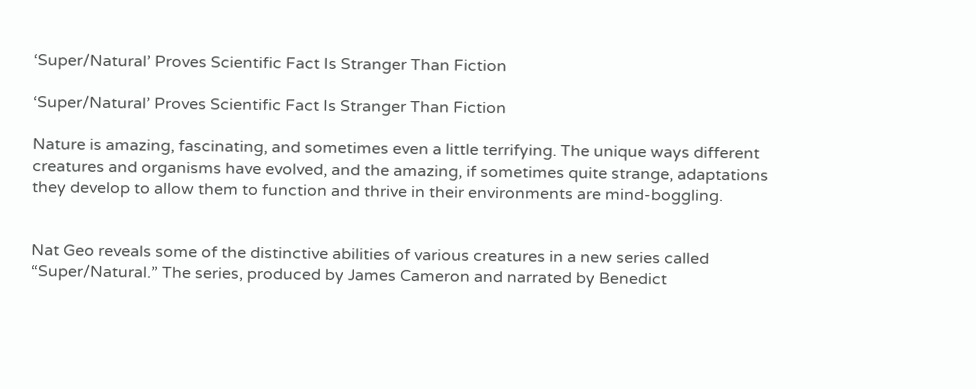‘Super/Natural’ Proves Scientific Fact Is Stranger Than Fiction

‘Super/Natural’ Proves Scientific Fact Is Stranger Than Fiction

Nature is amazing, fascinating, and sometimes even a little terrifying. The unique ways different creatures and organisms have evolved, and the amazing, if sometimes quite strange, adaptations they develop to allow them to function and thrive in their environments are mind-boggling.


Nat Geo reveals some of the distinctive abilities of various creatures in a new series called “Super/Natural.” The series, produced by James Cameron and narrated by Benedict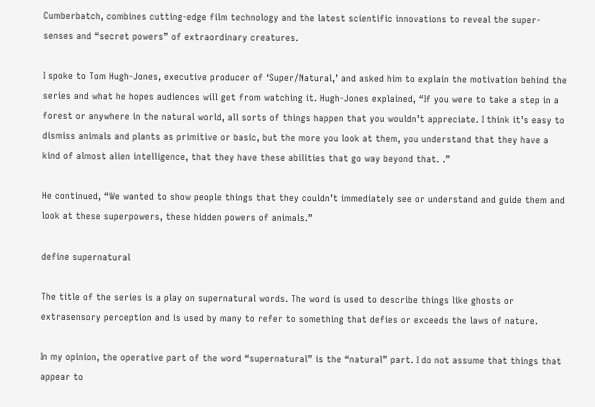Cumberbatch, combines cutting-edge film technology and the latest scientific innovations to reveal the super-senses and “secret powers” of extraordinary creatures.

I spoke to Tom Hugh-Jones, executive producer of ‘Super/Natural,’ and asked him to explain the motivation behind the series and what he hopes audiences will get from watching it. Hugh-Jones explained, “If you were to take a step in a forest or anywhere in the natural world, all sorts of things happen that you wouldn’t appreciate. I think it’s easy to dismiss animals and plants as primitive or basic, but the more you look at them, you understand that they have a kind of almost alien intelligence, that they have these abilities that go way beyond that. .”

He continued, “We wanted to show people things that they couldn’t immediately see or understand and guide them and look at these superpowers, these hidden powers of animals.”

define supernatural

The title of the series is a play on supernatural words. The word is used to describe things like ghosts or extrasensory perception and is used by many to refer to something that defies or exceeds the laws of nature.

In my opinion, the operative part of the word “supernatural” is the “natural” part. I do not assume that things that appear to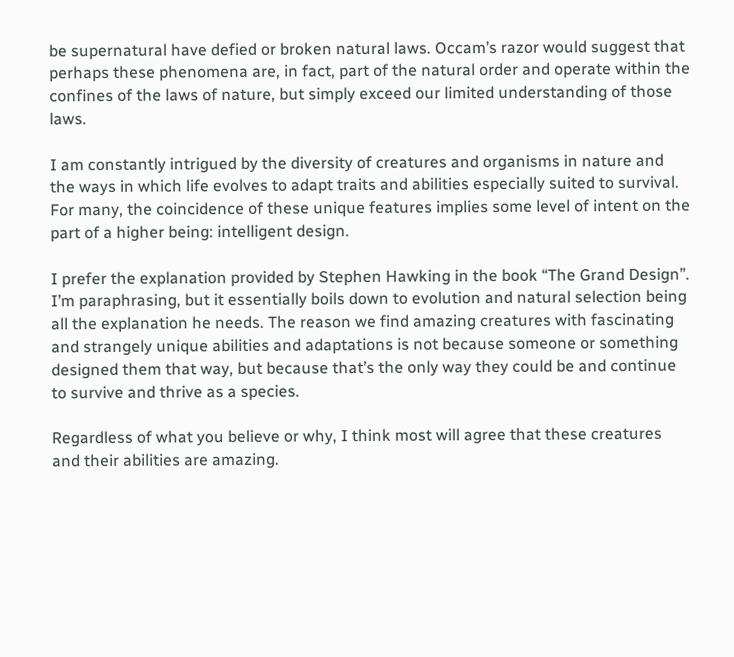be supernatural have defied or broken natural laws. Occam’s razor would suggest that perhaps these phenomena are, in fact, part of the natural order and operate within the confines of the laws of nature, but simply exceed our limited understanding of those laws.

I am constantly intrigued by the diversity of creatures and organisms in nature and the ways in which life evolves to adapt traits and abilities especially suited to survival. For many, the coincidence of these unique features implies some level of intent on the part of a higher being: intelligent design.

I prefer the explanation provided by Stephen Hawking in the book “The Grand Design”. I’m paraphrasing, but it essentially boils down to evolution and natural selection being all the explanation he needs. The reason we find amazing creatures with fascinating and strangely unique abilities and adaptations is not because someone or something designed them that way, but because that’s the only way they could be and continue to survive and thrive as a species.

Regardless of what you believe or why, I think most will agree that these creatures and their abilities are amazing.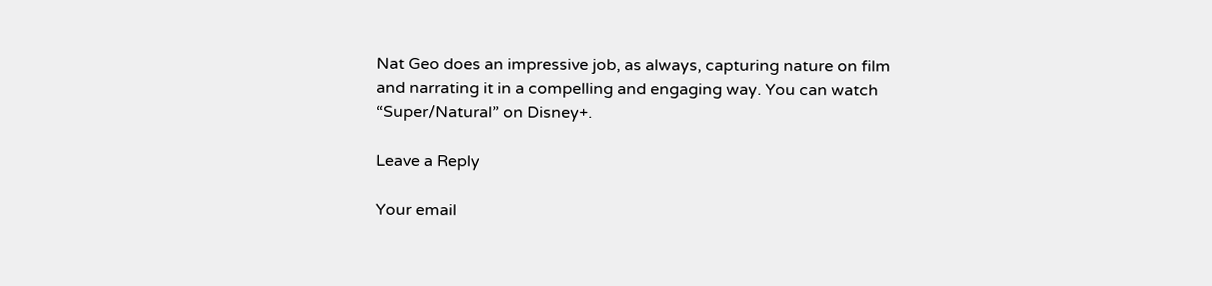Nat Geo does an impressive job, as always, capturing nature on film and narrating it in a compelling and engaging way. You can watch “Super/Natural” on Disney+.

Leave a Reply

Your email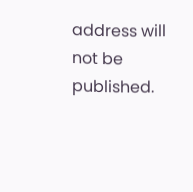address will not be published.